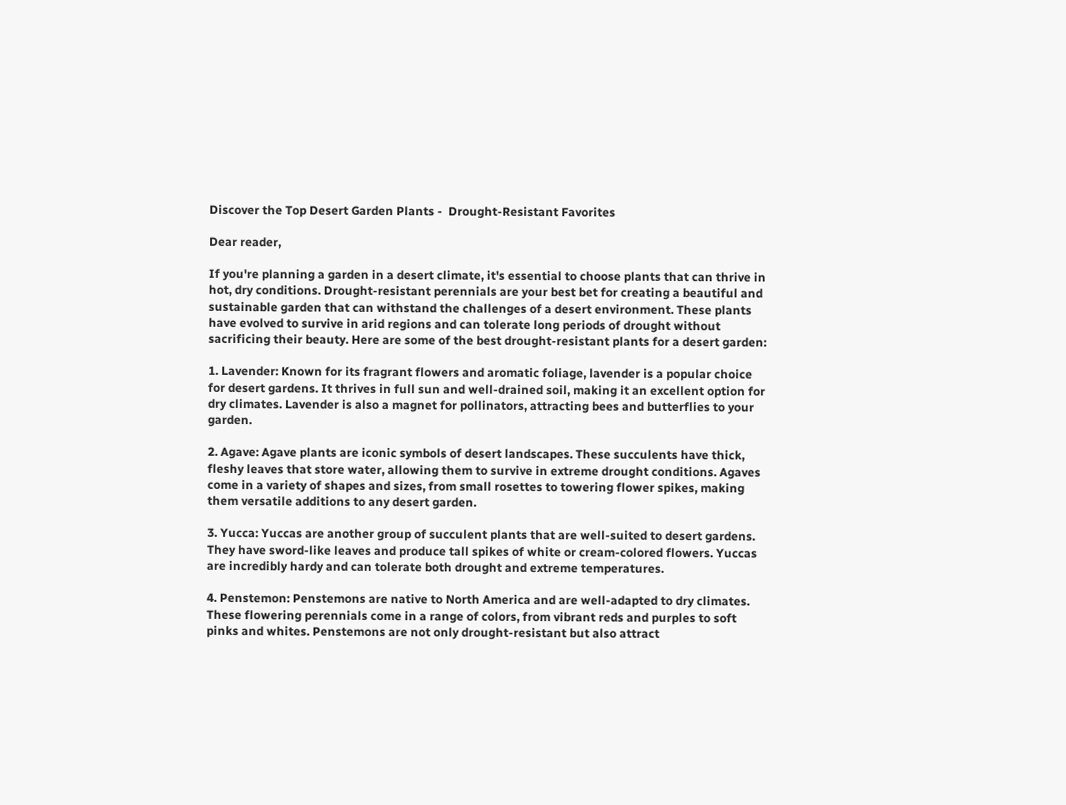Discover the Top Desert Garden Plants -  Drought-Resistant Favorites

Dear reader,

If you're planning a garden in a desert climate, it's essential to choose plants that can thrive in hot, dry conditions. Drought-resistant perennials are your best bet for creating a beautiful and sustainable garden that can withstand the challenges of a desert environment. These plants have evolved to survive in arid regions and can tolerate long periods of drought without sacrificing their beauty. Here are some of the best drought-resistant plants for a desert garden:

1. Lavender: Known for its fragrant flowers and aromatic foliage, lavender is a popular choice for desert gardens. It thrives in full sun and well-drained soil, making it an excellent option for dry climates. Lavender is also a magnet for pollinators, attracting bees and butterflies to your garden.

2. Agave: Agave plants are iconic symbols of desert landscapes. These succulents have thick, fleshy leaves that store water, allowing them to survive in extreme drought conditions. Agaves come in a variety of shapes and sizes, from small rosettes to towering flower spikes, making them versatile additions to any desert garden.

3. Yucca: Yuccas are another group of succulent plants that are well-suited to desert gardens. They have sword-like leaves and produce tall spikes of white or cream-colored flowers. Yuccas are incredibly hardy and can tolerate both drought and extreme temperatures.

4. Penstemon: Penstemons are native to North America and are well-adapted to dry climates. These flowering perennials come in a range of colors, from vibrant reds and purples to soft pinks and whites. Penstemons are not only drought-resistant but also attract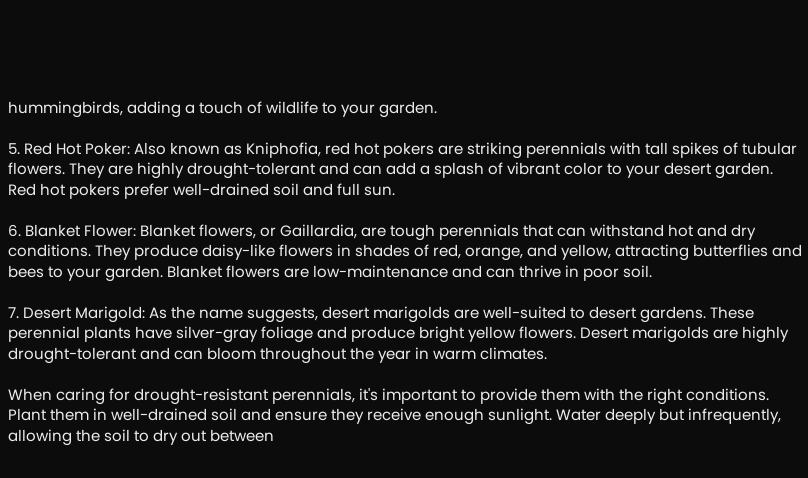hummingbirds, adding a touch of wildlife to your garden.

5. Red Hot Poker: Also known as Kniphofia, red hot pokers are striking perennials with tall spikes of tubular flowers. They are highly drought-tolerant and can add a splash of vibrant color to your desert garden. Red hot pokers prefer well-drained soil and full sun.

6. Blanket Flower: Blanket flowers, or Gaillardia, are tough perennials that can withstand hot and dry conditions. They produce daisy-like flowers in shades of red, orange, and yellow, attracting butterflies and bees to your garden. Blanket flowers are low-maintenance and can thrive in poor soil.

7. Desert Marigold: As the name suggests, desert marigolds are well-suited to desert gardens. These perennial plants have silver-gray foliage and produce bright yellow flowers. Desert marigolds are highly drought-tolerant and can bloom throughout the year in warm climates.

When caring for drought-resistant perennials, it's important to provide them with the right conditions. Plant them in well-drained soil and ensure they receive enough sunlight. Water deeply but infrequently, allowing the soil to dry out between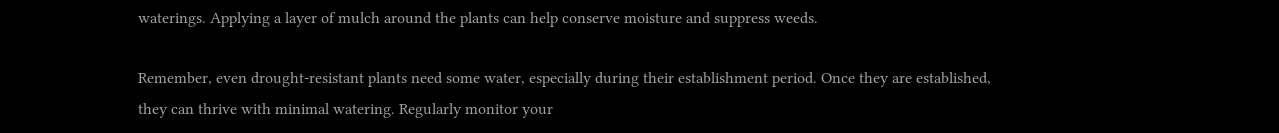waterings. Applying a layer of mulch around the plants can help conserve moisture and suppress weeds.

Remember, even drought-resistant plants need some water, especially during their establishment period. Once they are established, they can thrive with minimal watering. Regularly monitor your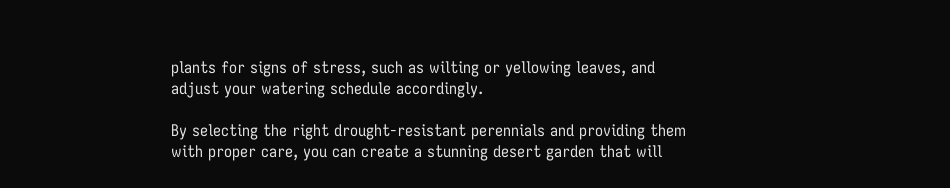plants for signs of stress, such as wilting or yellowing leaves, and adjust your watering schedule accordingly.

By selecting the right drought-resistant perennials and providing them with proper care, you can create a stunning desert garden that will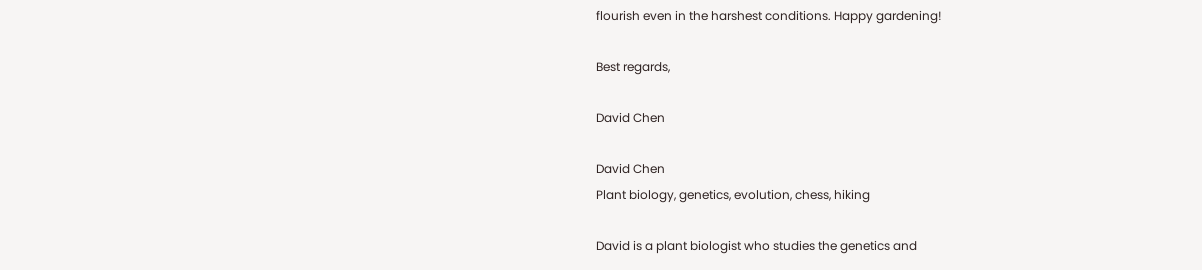flourish even in the harshest conditions. Happy gardening!

Best regards,

David Chen

David Chen
Plant biology, genetics, evolution, chess, hiking

David is a plant biologist who studies the genetics and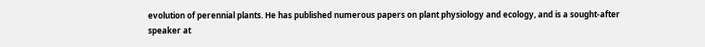evolution of perennial plants. He has published numerous papers on plant physiology and ecology, and is a sought-after speaker at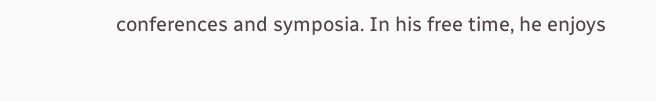conferences and symposia. In his free time, he enjoys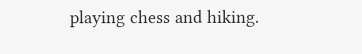playing chess and hiking.